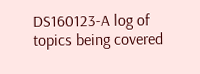DS160123-A log of topics being covered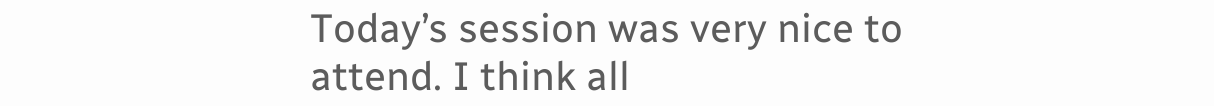Today’s session was very nice to attend. I think all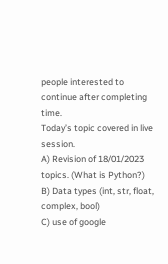people interested to continue after completing time.
Today’s topic covered in live session.
A) Revision of 18/01/2023 topics. (What is Python?)
B) Data types (int, str, float, complex, bool)
C) use of google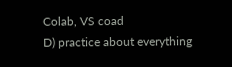Colab, VS coad
D) practice about everything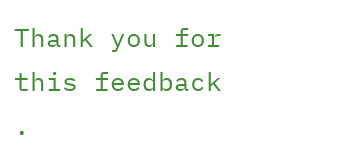Thank you for this feedback .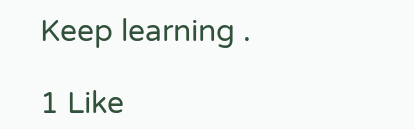Keep learning .

1 Like